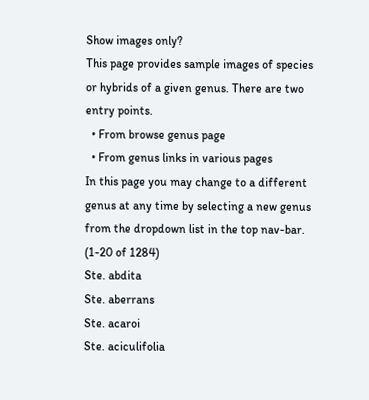Show images only?
This page provides sample images of species or hybrids of a given genus. There are two entry points.
  • From browse genus page
  • From genus links in various pages
In this page you may change to a different genus at any time by selecting a new genus from the dropdown list in the top nav-bar.
(1-20 of 1284)
Ste. abdita
Ste. aberrans
Ste. acaroi
Ste. aciculifolia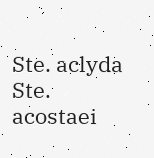Ste. aclyda
Ste. acostaei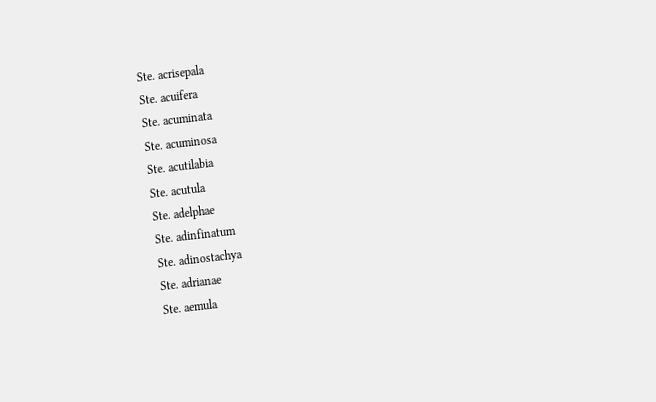Ste. acrisepala
Ste. acuifera
Ste. acuminata
Ste. acuminosa
Ste. acutilabia
Ste. acutula
Ste. adelphae
Ste. adinfinatum
Ste. adinostachya
Ste. adrianae
Ste. aemula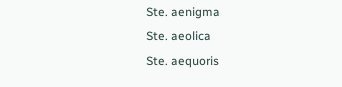Ste. aenigma
Ste. aeolica
Ste. aequoris